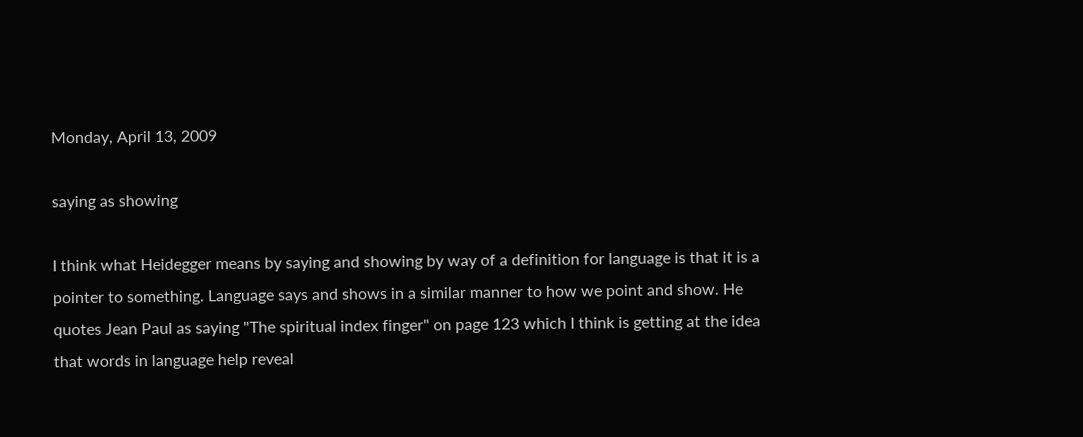Monday, April 13, 2009

saying as showing

I think what Heidegger means by saying and showing by way of a definition for language is that it is a pointer to something. Language says and shows in a similar manner to how we point and show. He quotes Jean Paul as saying "The spiritual index finger" on page 123 which I think is getting at the idea that words in language help reveal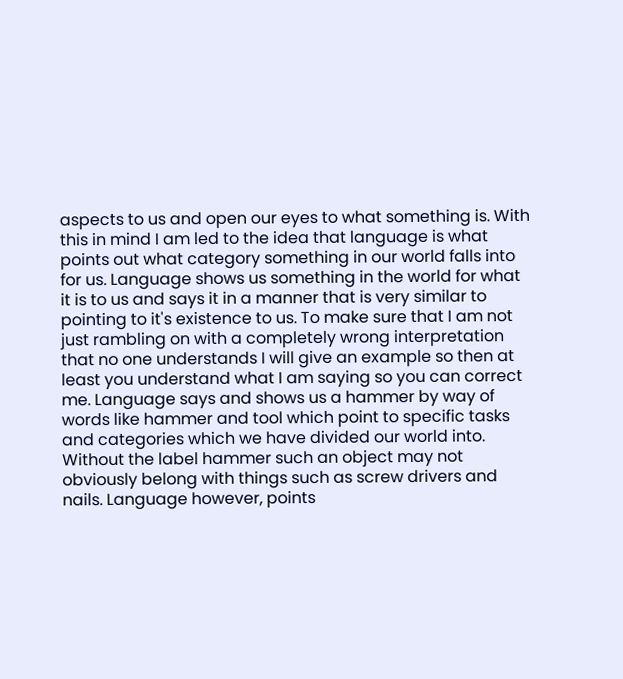aspects to us and open our eyes to what something is. With this in mind I am led to the idea that language is what points out what category something in our world falls into for us. Language shows us something in the world for what it is to us and says it in a manner that is very similar to pointing to it's existence to us. To make sure that I am not just rambling on with a completely wrong interpretation that no one understands I will give an example so then at least you understand what I am saying so you can correct me. Language says and shows us a hammer by way of words like hammer and tool which point to specific tasks and categories which we have divided our world into. Without the label hammer such an object may not obviously belong with things such as screw drivers and nails. Language however, points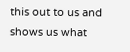this out to us and shows us what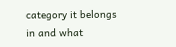category it belongs in and what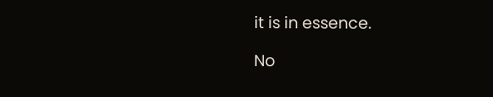it is in essence.

No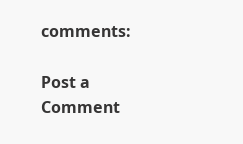comments:

Post a Comment